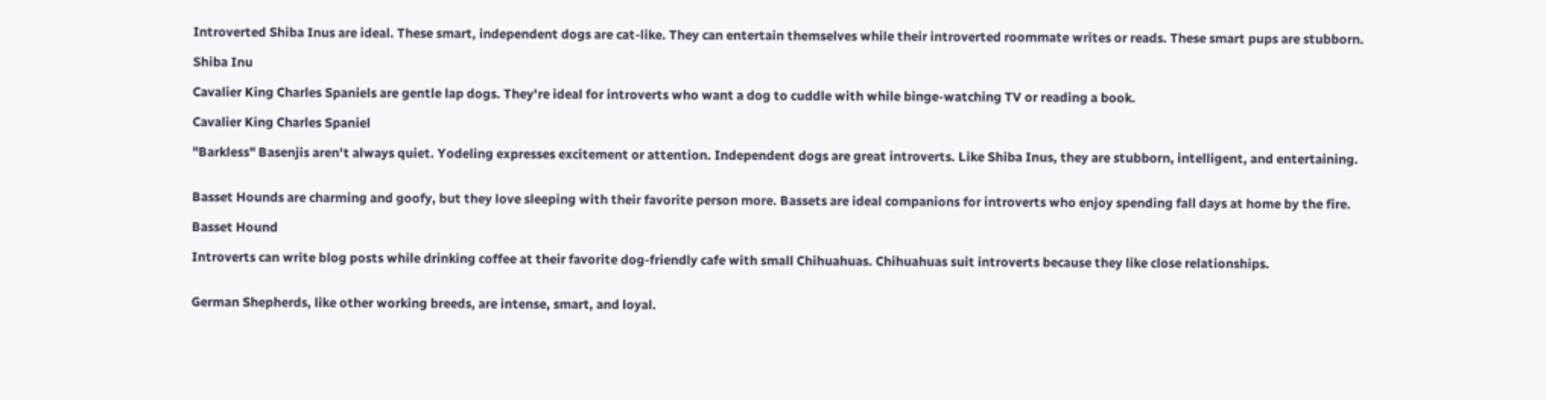Introverted Shiba Inus are ideal. These smart, independent dogs are cat-like. They can entertain themselves while their introverted roommate writes or reads. These smart pups are stubborn.

Shiba Inu

Cavalier King Charles Spaniels are gentle lap dogs. They're ideal for introverts who want a dog to cuddle with while binge-watching TV or reading a book.

Cavalier King Charles Spaniel

"Barkless" Basenjis aren't always quiet. Yodeling expresses excitement or attention. Independent dogs are great introverts. Like Shiba Inus, they are stubborn, intelligent, and entertaining.


Basset Hounds are charming and goofy, but they love sleeping with their favorite person more. Bassets are ideal companions for introverts who enjoy spending fall days at home by the fire.

Basset Hound

Introverts can write blog posts while drinking coffee at their favorite dog-friendly cafe with small Chihuahuas. Chihuahuas suit introverts because they like close relationships.


German Shepherds, like other working breeds, are intense, smart, and loyal.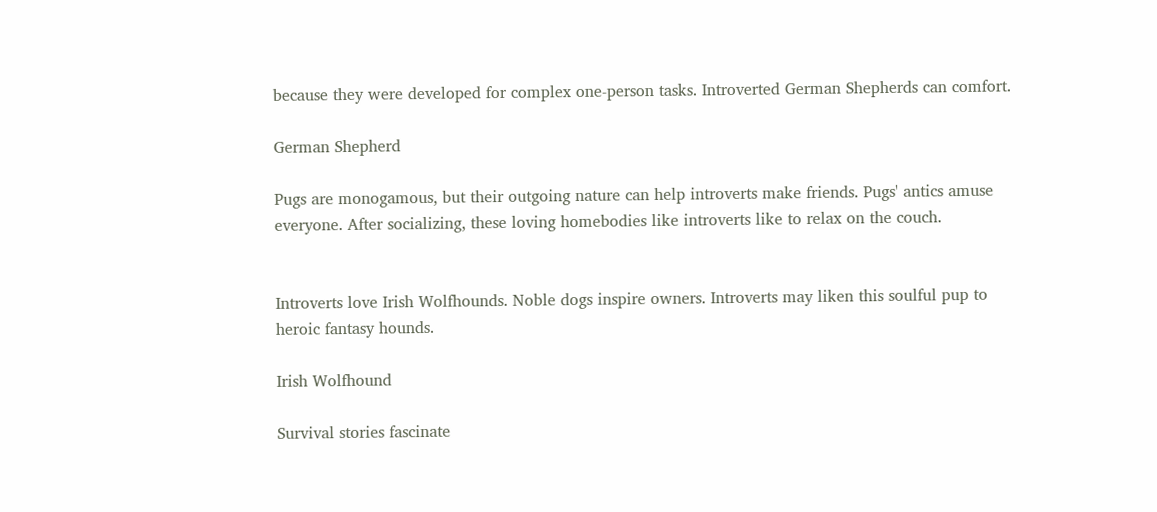because they were developed for complex one-person tasks. Introverted German Shepherds can comfort.

German Shepherd

Pugs are monogamous, but their outgoing nature can help introverts make friends. Pugs' antics amuse everyone. After socializing, these loving homebodies like introverts like to relax on the couch.


Introverts love Irish Wolfhounds. Noble dogs inspire owners. Introverts may liken this soulful pup to heroic fantasy hounds.

Irish Wolfhound

Survival stories fascinate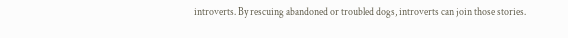introverts. By rescuing abandoned or troubled dogs, introverts can join those stories.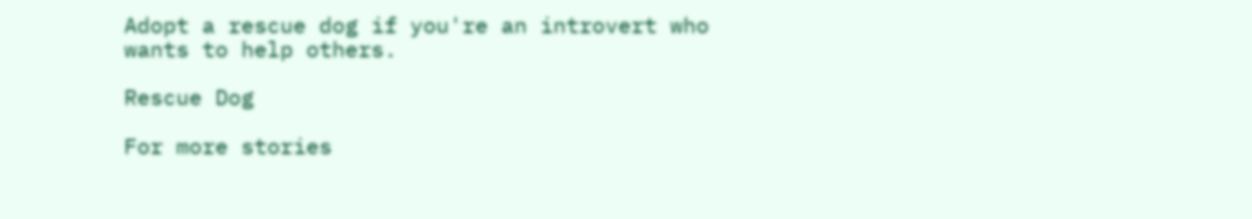Adopt a rescue dog if you're an introvert who wants to help others.

Rescue Dog

For more stories